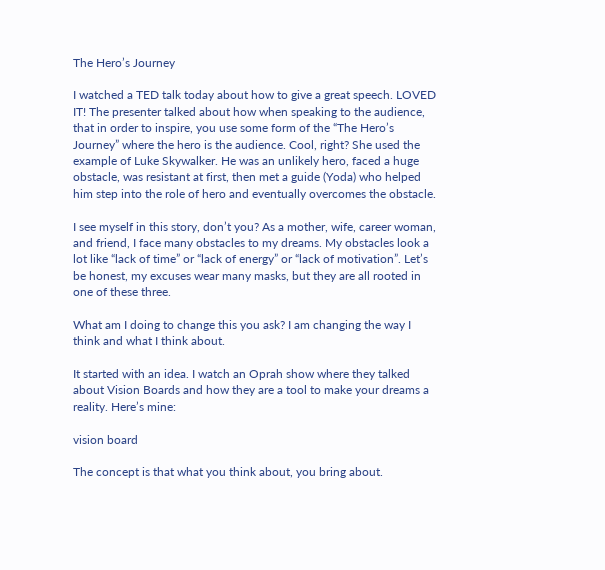The Hero’s Journey

I watched a TED talk today about how to give a great speech. LOVED IT! The presenter talked about how when speaking to the audience, that in order to inspire, you use some form of the “The Hero’s Journey” where the hero is the audience. Cool, right? She used the example of Luke Skywalker. He was an unlikely hero, faced a huge obstacle, was resistant at first, then met a guide (Yoda) who helped him step into the role of hero and eventually overcomes the obstacle.

I see myself in this story, don’t you? As a mother, wife, career woman, and friend, I face many obstacles to my dreams. My obstacles look a lot like “lack of time” or “lack of energy” or “lack of motivation”. Let’s be honest, my excuses wear many masks, but they are all rooted in one of these three.

What am I doing to change this you ask? I am changing the way I think and what I think about.

It started with an idea. I watch an Oprah show where they talked about Vision Boards and how they are a tool to make your dreams a reality. Here’s mine:

vision board

The concept is that what you think about, you bring about.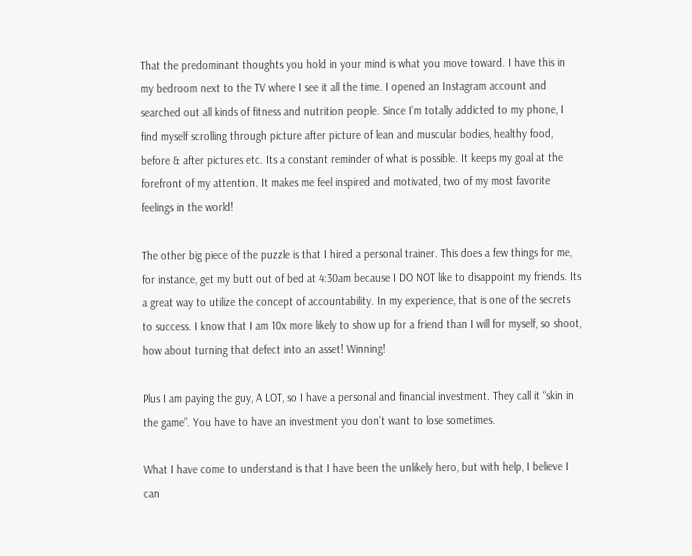That the predominant thoughts you hold in your mind is what you move toward. I have this in my bedroom next to the TV where I see it all the time. I opened an Instagram account and searched out all kinds of fitness and nutrition people. Since I’m totally addicted to my phone, I find myself scrolling through picture after picture of lean and muscular bodies, healthy food, before & after pictures etc. Its a constant reminder of what is possible. It keeps my goal at the forefront of my attention. It makes me feel inspired and motivated, two of my most favorite feelings in the world!

The other big piece of the puzzle is that I hired a personal trainer. This does a few things for me, for instance, get my butt out of bed at 4:30am because I DO NOT like to disappoint my friends. Its a great way to utilize the concept of accountability. In my experience, that is one of the secrets to success. I know that I am 10x more likely to show up for a friend than I will for myself, so shoot, how about turning that defect into an asset! Winning!

Plus I am paying the guy, A LOT, so I have a personal and financial investment. They call it “skin in the game”. You have to have an investment you don’t want to lose sometimes.

What I have come to understand is that I have been the unlikely hero, but with help, I believe I can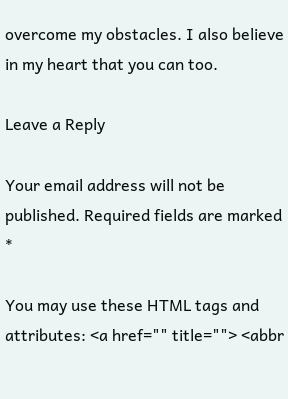overcome my obstacles. I also believe in my heart that you can too.

Leave a Reply

Your email address will not be published. Required fields are marked *

You may use these HTML tags and attributes: <a href="" title=""> <abbr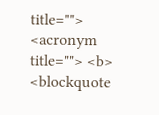title=""> <acronym title=""> <b> <blockquote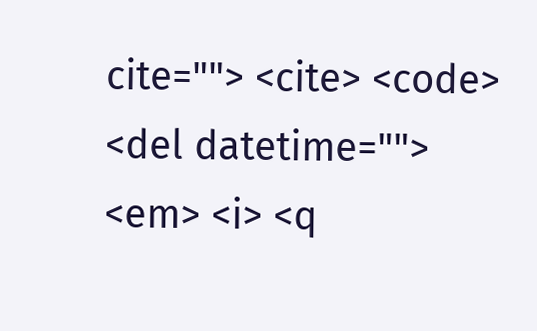cite=""> <cite> <code> <del datetime=""> <em> <i> <q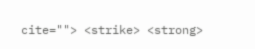cite=""> <strike> <strong>